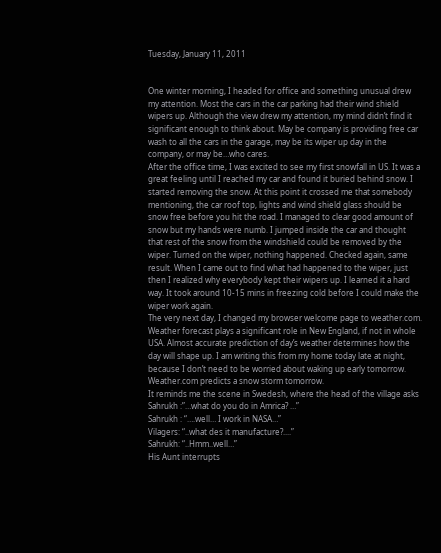Tuesday, January 11, 2011


One winter morning, I headed for office and something unusual drew my attention. Most the cars in the car parking had their wind shield wipers up. Although the view drew my attention, my mind didn’t find it significant enough to think about. May be company is providing free car wash to all the cars in the garage, may be its wiper up day in the company, or may be…who cares.
After the office time, I was excited to see my first snowfall in US. It was a great feeling until I reached my car and found it buried behind snow. I started removing the snow. At this point it crossed me that somebody mentioning, the car roof top, lights and wind shield glass should be snow free before you hit the road. I managed to clear good amount of snow but my hands were numb. I jumped inside the car and thought that rest of the snow from the windshield could be removed by the wiper. Turned on the wiper, nothing happened. Checked again, same result. When I came out to find what had happened to the wiper, just then I realized why everybody kept their wipers up. I learned it a hard way. It took around 10-15 mins in freezing cold before I could make the wiper work again.
The very next day, I changed my browser welcome page to weather.com.
Weather forecast plays a significant role in New England, if not in whole USA. Almost accurate prediction of day’s weather determines how the day will shape up. I am writing this from my home today late at night, because I don’t need to be worried about waking up early tomorrow. Weather.com predicts a snow storm tomorrow.
It reminds me the scene in Swedesh, where the head of the village asks Sahrukh :”…what do you do in Amrica? …”
Sahrukh : “….well… I work in NASA…”
Vilagers: “..what des it manufacture?....”
Sahrukh: “..Hmm..well…”
His Aunt interrupts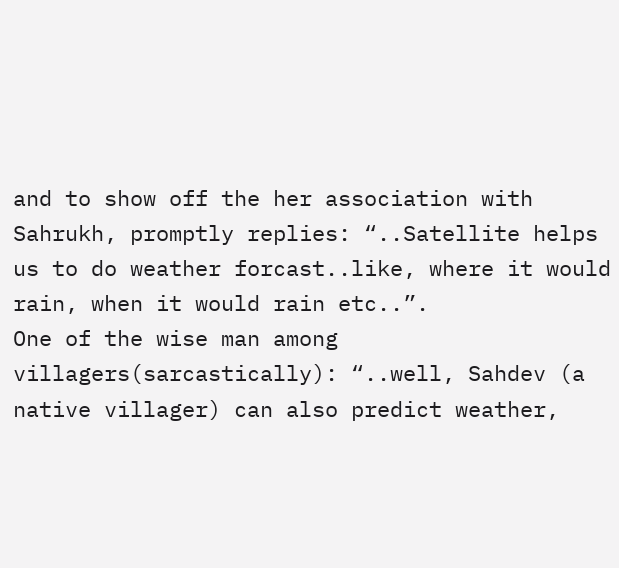and to show off the her association with Sahrukh, promptly replies: “..Satellite helps us to do weather forcast..like, where it would rain, when it would rain etc..”.
One of the wise man among villagers(sarcastically): “..well, Sahdev (a native villager) can also predict weather,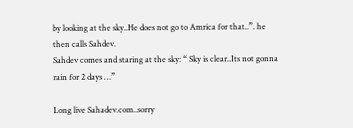by looking at the sky..He does not go to Amrica for that..”. he then calls Sahdev.
Sahdev comes and staring at the sky: “ Sky is clear..Its not gonna rain for 2 days …”

Long live Sahadev.com..sorry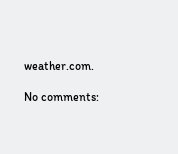weather.com.

No comments: